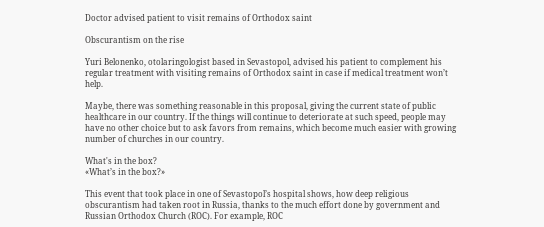Doctor advised patient to visit remains of Orthodox saint

Obscurantism on the rise

Yuri Belonenko, otolaringologist based in Sevastopol, advised his patient to complement his regular treatment with visiting remains of Orthodox saint in case if medical treatment won’t help.

Maybe, there was something reasonable in this proposal, giving the current state of public healthcare in our country. If the things will continue to deteriorate at such speed, people may have no other choice but to ask favors from remains, which become much easier with growing number of churches in our country.

What's in the box?
«What’s in the box?»

This event that took place in one of Sevastopol’s hospital shows, how deep religious obscurantism had taken root in Russia, thanks to the much effort done by government and Russian Orthodox Church (ROC). For example, ROC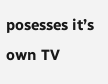posesses it’s own TV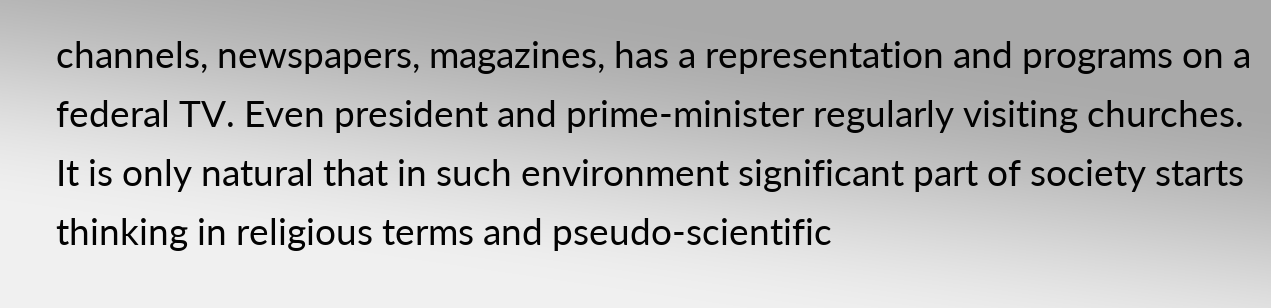channels, newspapers, magazines, has a representation and programs on a federal TV. Even president and prime-minister regularly visiting churches. It is only natural that in such environment significant part of society starts thinking in religious terms and pseudo-scientific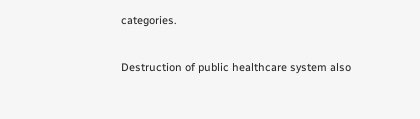categories.

Destruction of public healthcare system also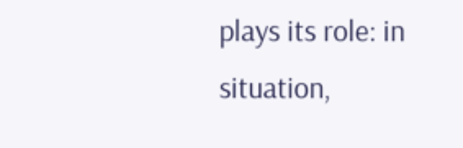plays its role: in situation,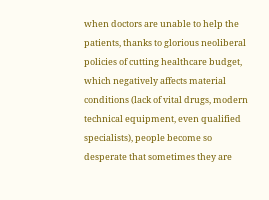when doctors are unable to help the patients, thanks to glorious neoliberal policies of cutting healthcare budget, which negatively affects material conditions (lack of vital drugs, modern technical equipment, even qualified specialists), people become so desperate that sometimes they are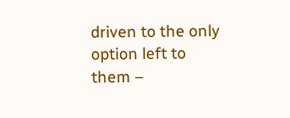driven to the only option left to them –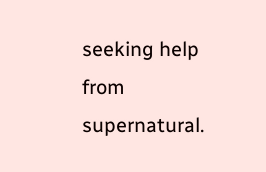seeking help from supernatural.